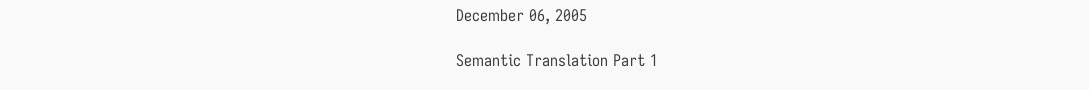December 06, 2005

Semantic Translation Part 1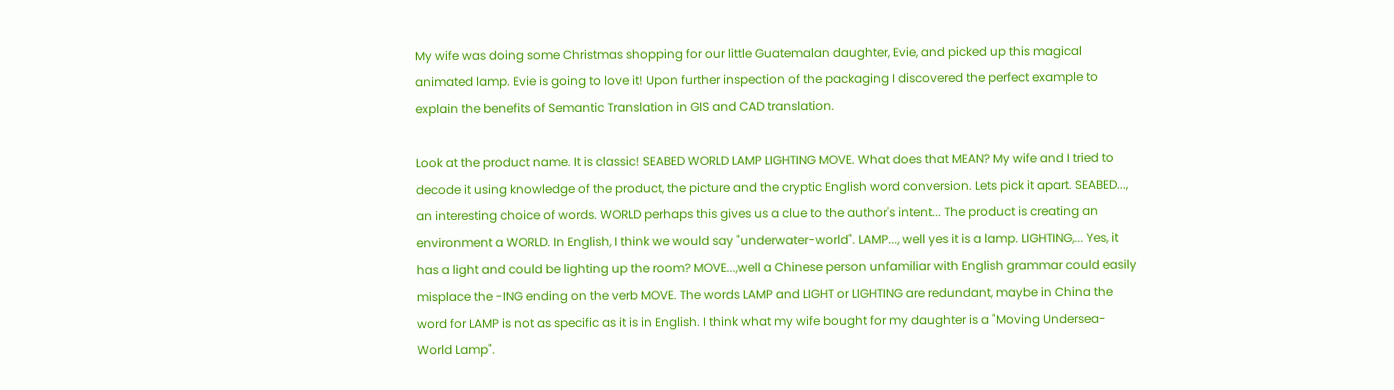My wife was doing some Christmas shopping for our little Guatemalan daughter, Evie, and picked up this magical animated lamp. Evie is going to love it! Upon further inspection of the packaging I discovered the perfect example to explain the benefits of Semantic Translation in GIS and CAD translation.

Look at the product name. It is classic! SEABED WORLD LAMP LIGHTING MOVE. What does that MEAN? My wife and I tried to decode it using knowledge of the product, the picture and the cryptic English word conversion. Lets pick it apart. SEABED..., an interesting choice of words. WORLD perhaps this gives us a clue to the author's intent... The product is creating an environment a WORLD. In English, I think we would say "underwater-world". LAMP..., well yes it is a lamp. LIGHTING,... Yes, it has a light and could be lighting up the room? MOVE...,well a Chinese person unfamiliar with English grammar could easily misplace the -ING ending on the verb MOVE. The words LAMP and LIGHT or LIGHTING are redundant, maybe in China the word for LAMP is not as specific as it is in English. I think what my wife bought for my daughter is a "Moving Undersea-World Lamp".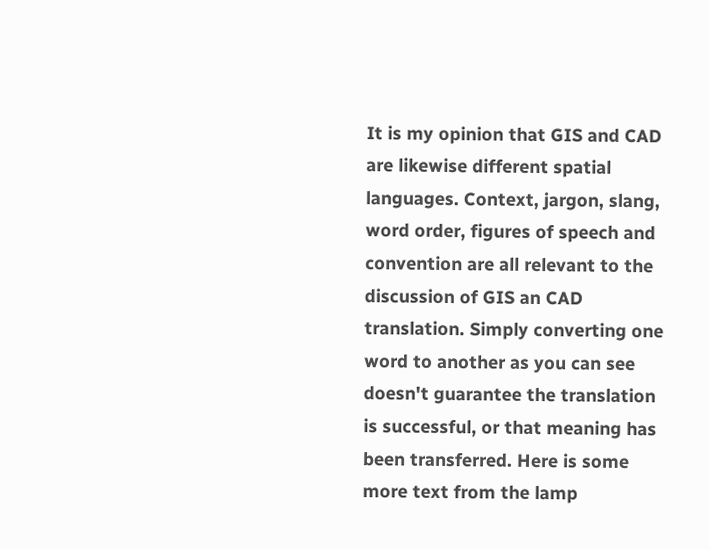It is my opinion that GIS and CAD are likewise different spatial languages. Context, jargon, slang, word order, figures of speech and convention are all relevant to the discussion of GIS an CAD translation. Simply converting one word to another as you can see doesn't guarantee the translation is successful, or that meaning has been transferred. Here is some more text from the lamp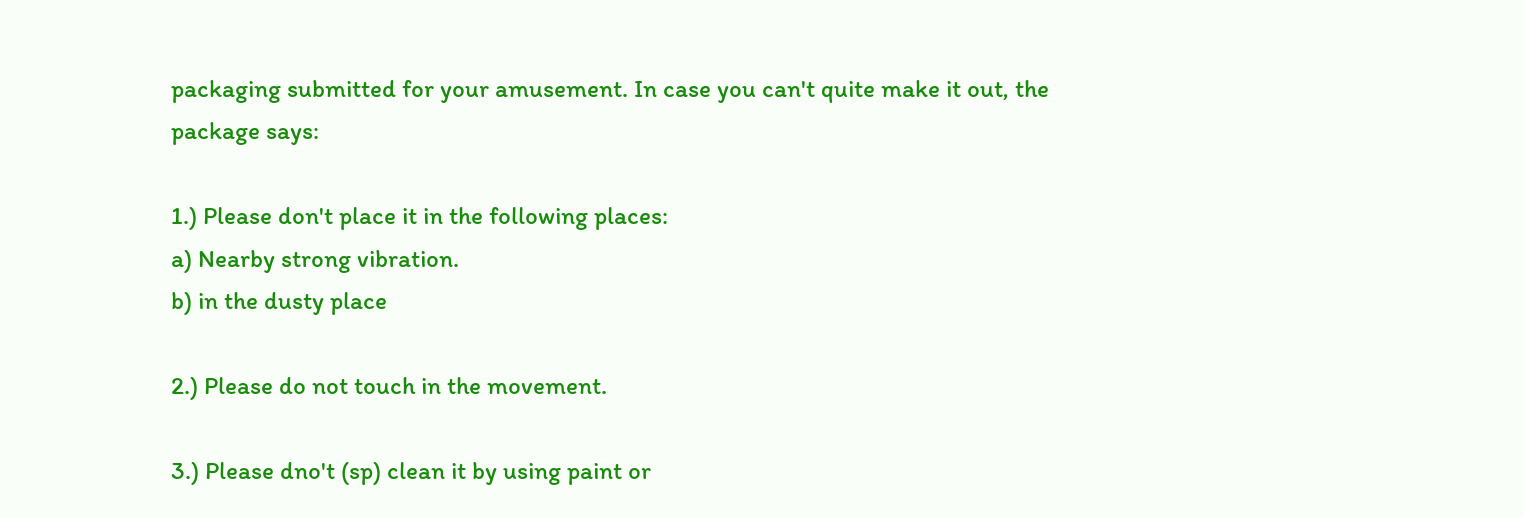packaging submitted for your amusement. In case you can't quite make it out, the package says:

1.) Please don't place it in the following places:
a) Nearby strong vibration.
b) in the dusty place

2.) Please do not touch in the movement.

3.) Please dno't (sp) clean it by using paint or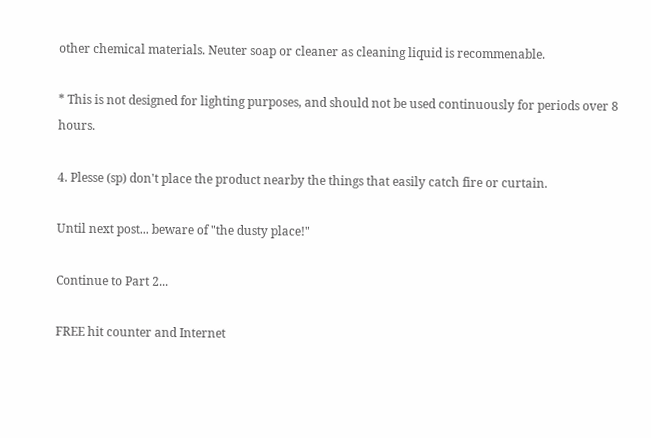other chemical materials. Neuter soap or cleaner as cleaning liquid is recommenable.

* This is not designed for lighting purposes, and should not be used continuously for periods over 8 hours.

4. Plesse (sp) don't place the product nearby the things that easily catch fire or curtain.

Until next post... beware of "the dusty place!"

Continue to Part 2...

FREE hit counter and Internet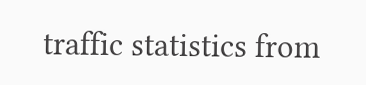traffic statistics from